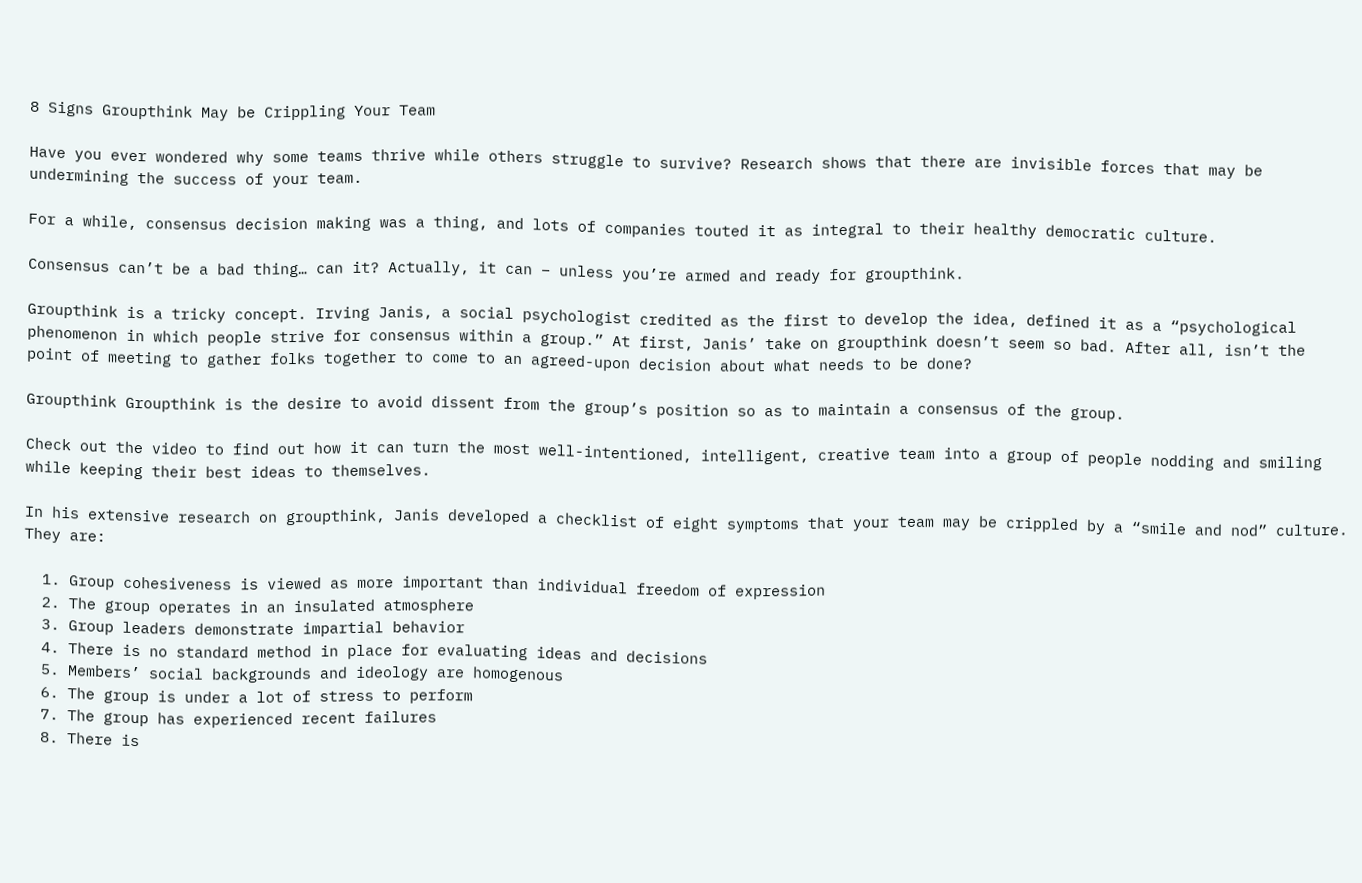8 Signs Groupthink May be Crippling Your Team

Have you ever wondered why some teams thrive while others struggle to survive? Research shows that there are invisible forces that may be undermining the success of your team.

For a while, consensus decision making was a thing, and lots of companies touted it as integral to their healthy democratic culture.

Consensus can’t be a bad thing… can it? Actually, it can – unless you’re armed and ready for groupthink.

Groupthink is a tricky concept. Irving Janis, a social psychologist credited as the first to develop the idea, defined it as a “psychological phenomenon in which people strive for consensus within a group.” At first, Janis’ take on groupthink doesn’t seem so bad. After all, isn’t the point of meeting to gather folks together to come to an agreed-upon decision about what needs to be done?

Groupthink Groupthink is the desire to avoid dissent from the group’s position so as to maintain a consensus of the group.

Check out the video to find out how it can turn the most well-intentioned, intelligent, creative team into a group of people nodding and smiling while keeping their best ideas to themselves.

In his extensive research on groupthink, Janis developed a checklist of eight symptoms that your team may be crippled by a “smile and nod” culture. They are:

  1. Group cohesiveness is viewed as more important than individual freedom of expression
  2. The group operates in an insulated atmosphere
  3. Group leaders demonstrate impartial behavior
  4. There is no standard method in place for evaluating ideas and decisions
  5. Members’ social backgrounds and ideology are homogenous
  6. The group is under a lot of stress to perform
  7. The group has experienced recent failures
  8. There is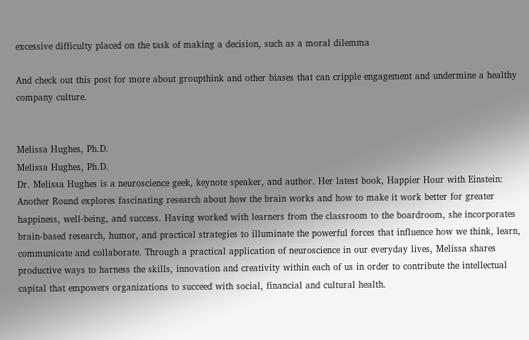excessive difficulty placed on the task of making a decision, such as a moral dilemma

And check out this post for more about groupthink and other biases that can cripple engagement and undermine a healthy company culture.


Melissa Hughes, Ph.D.
Melissa Hughes, Ph.D.
Dr. Melissa Hughes is a neuroscience geek, keynote speaker, and author. Her latest book, Happier Hour with Einstein: Another Round explores fascinating research about how the brain works and how to make it work better for greater happiness, well-being, and success. Having worked with learners from the classroom to the boardroom, she incorporates brain-based research, humor, and practical strategies to illuminate the powerful forces that influence how we think, learn, communicate and collaborate. Through a practical application of neuroscience in our everyday lives, Melissa shares productive ways to harness the skills, innovation and creativity within each of us in order to contribute the intellectual capital that empowers organizations to succeed with social, financial and cultural health.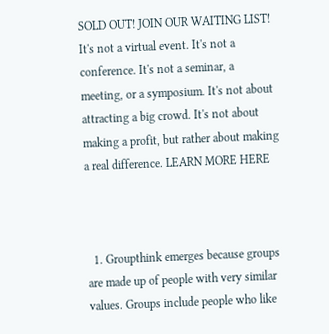SOLD OUT! JOIN OUR WAITING LIST! It's not a virtual event. It's not a conference. It's not a seminar, a meeting, or a symposium. It's not about attracting a big crowd. It's not about making a profit, but rather about making a real difference. LEARN MORE HERE



  1. Groupthink emerges because groups are made up of people with very similar values. Groups include people who like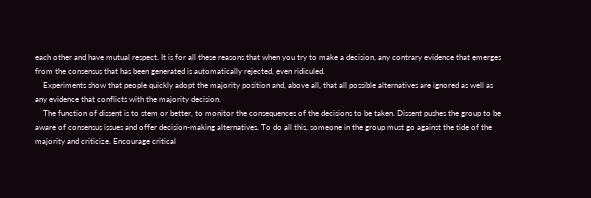each other and have mutual respect. It is for all these reasons that when you try to make a decision, any contrary evidence that emerges from the consensus that has been generated is automatically rejected, even ridiculed.
    Experiments show that people quickly adopt the majority position and, above all, that all possible alternatives are ignored as well as any evidence that conflicts with the majority decision.
    The function of dissent is to stem or better, to monitor the consequences of the decisions to be taken. Dissent pushes the group to be aware of consensus issues and offer decision-making alternatives. To do all this, someone in the group must go against the tide of the majority and criticize. Encourage critical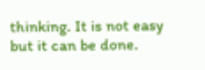thinking. It is not easy but it can be done.